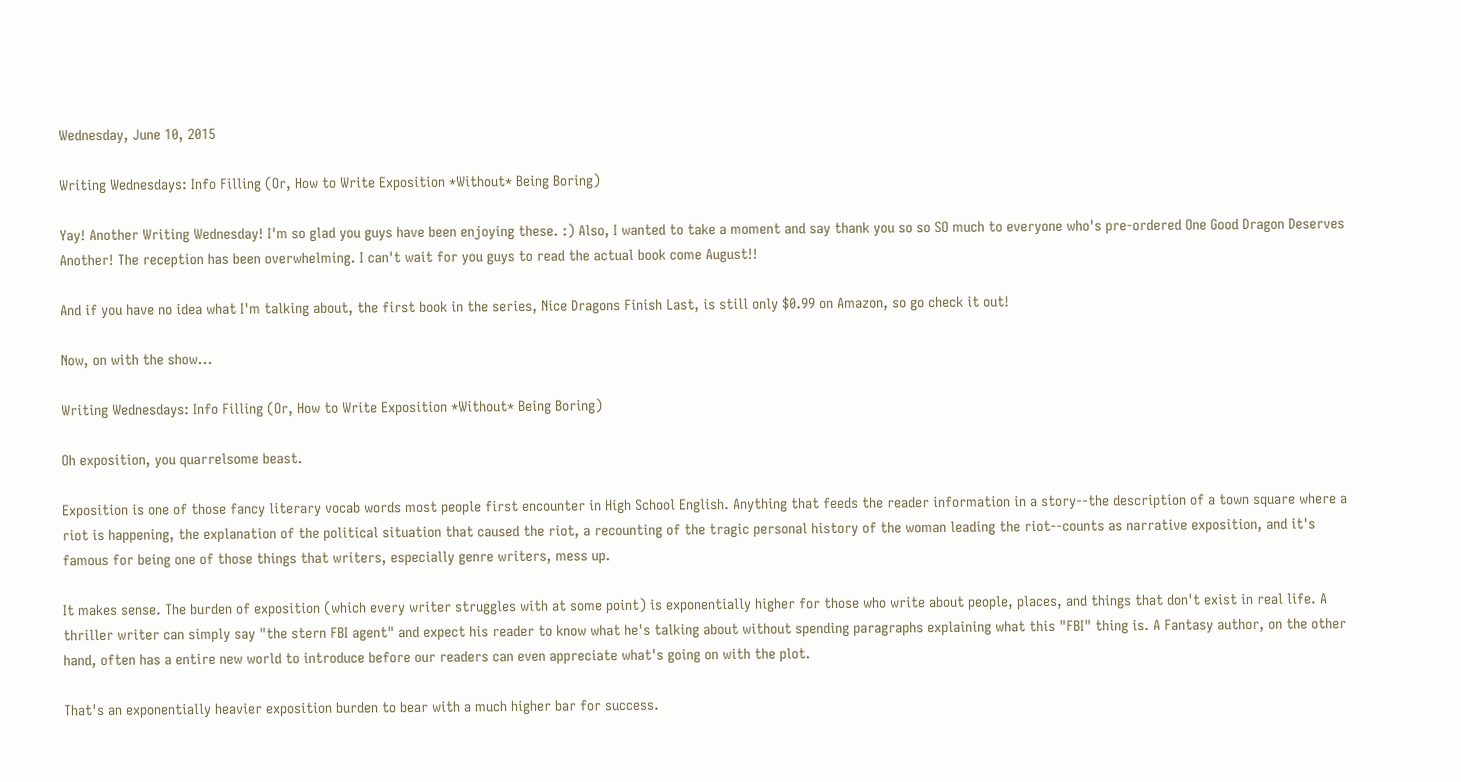Wednesday, June 10, 2015

Writing Wednesdays: Info Filling (Or, How to Write Exposition *Without* Being Boring)

Yay! Another Writing Wednesday! I'm so glad you guys have been enjoying these. :) Also, I wanted to take a moment and say thank you so so SO much to everyone who's pre-ordered One Good Dragon Deserves Another! The reception has been overwhelming. I can't wait for you guys to read the actual book come August!!

And if you have no idea what I'm talking about, the first book in the series, Nice Dragons Finish Last, is still only $0.99 on Amazon, so go check it out!

Now, on with the show...

Writing Wednesdays: Info Filling (Or, How to Write Exposition *Without* Being Boring)

Oh exposition, you quarrelsome beast.

Exposition is one of those fancy literary vocab words most people first encounter in High School English. Anything that feeds the reader information in a story--the description of a town square where a riot is happening, the explanation of the political situation that caused the riot, a recounting of the tragic personal history of the woman leading the riot--counts as narrative exposition, and it's famous for being one of those things that writers, especially genre writers, mess up.

It makes sense. The burden of exposition (which every writer struggles with at some point) is exponentially higher for those who write about people, places, and things that don't exist in real life. A thriller writer can simply say "the stern FBI agent" and expect his reader to know what he's talking about without spending paragraphs explaining what this "FBI" thing is. A Fantasy author, on the other hand, often has a entire new world to introduce before our readers can even appreciate what's going on with the plot.

That's an exponentially heavier exposition burden to bear with a much higher bar for success.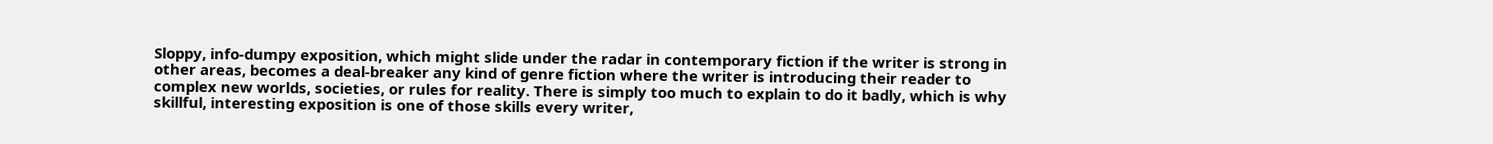Sloppy, info-dumpy exposition, which might slide under the radar in contemporary fiction if the writer is strong in other areas, becomes a deal-breaker any kind of genre fiction where the writer is introducing their reader to complex new worlds, societies, or rules for reality. There is simply too much to explain to do it badly, which is why skillful, interesting exposition is one of those skills every writer,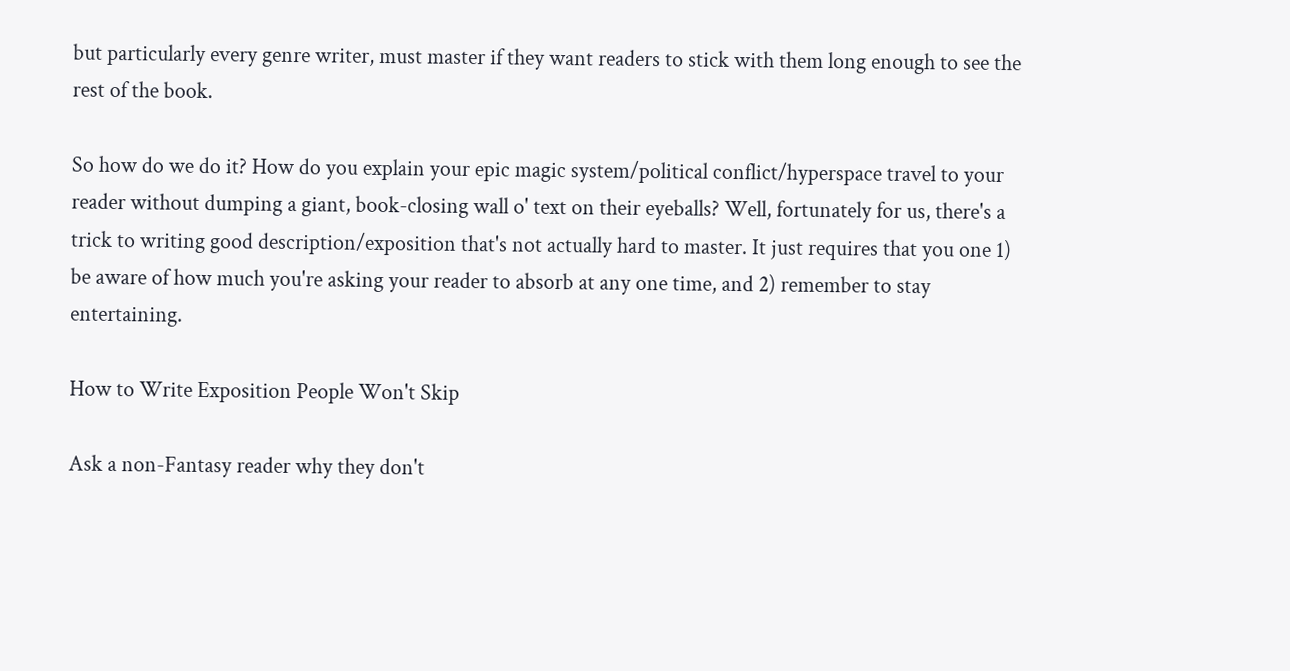but particularly every genre writer, must master if they want readers to stick with them long enough to see the rest of the book.

So how do we do it? How do you explain your epic magic system/political conflict/hyperspace travel to your reader without dumping a giant, book-closing wall o' text on their eyeballs? Well, fortunately for us, there's a trick to writing good description/exposition that's not actually hard to master. It just requires that you one 1) be aware of how much you're asking your reader to absorb at any one time, and 2) remember to stay entertaining.

How to Write Exposition People Won't Skip

Ask a non-Fantasy reader why they don't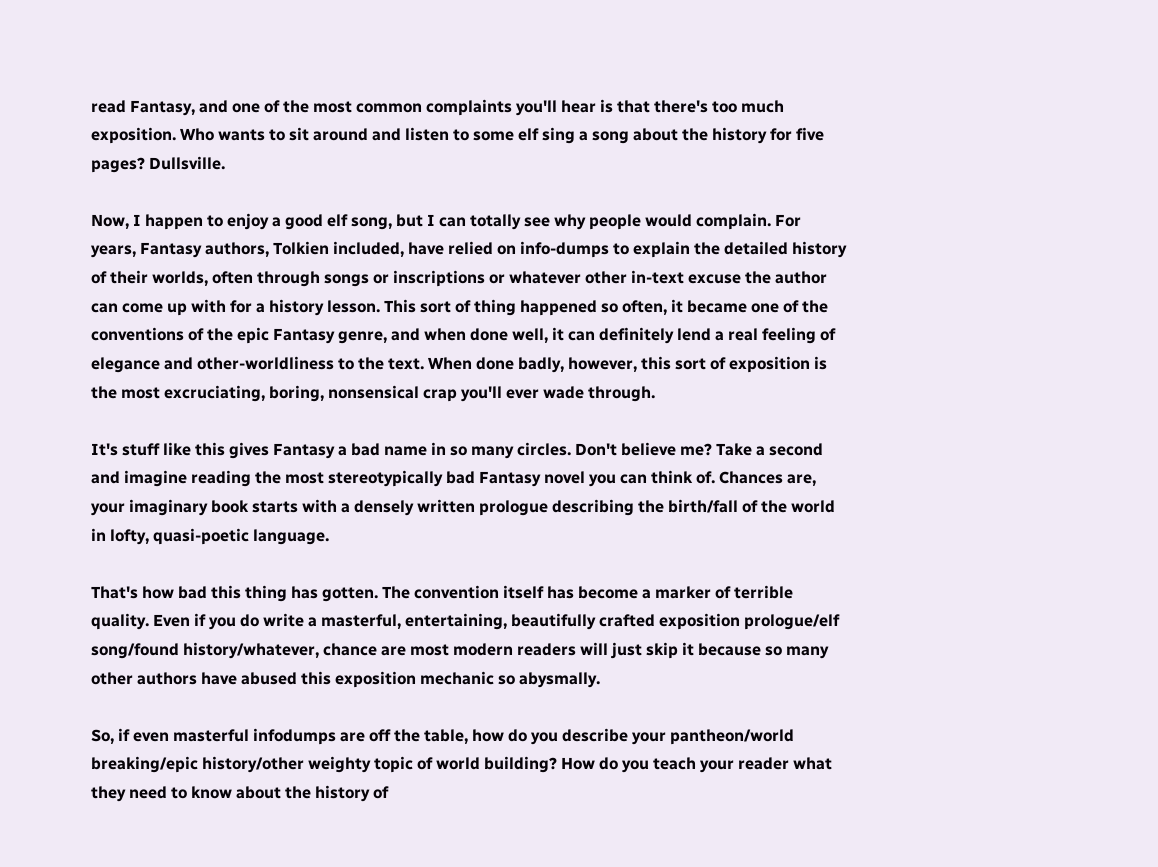read Fantasy, and one of the most common complaints you'll hear is that there's too much exposition. Who wants to sit around and listen to some elf sing a song about the history for five pages? Dullsville.

Now, I happen to enjoy a good elf song, but I can totally see why people would complain. For years, Fantasy authors, Tolkien included, have relied on info-dumps to explain the detailed history of their worlds, often through songs or inscriptions or whatever other in-text excuse the author can come up with for a history lesson. This sort of thing happened so often, it became one of the conventions of the epic Fantasy genre, and when done well, it can definitely lend a real feeling of elegance and other-worldliness to the text. When done badly, however, this sort of exposition is the most excruciating, boring, nonsensical crap you'll ever wade through.

It's stuff like this gives Fantasy a bad name in so many circles. Don't believe me? Take a second and imagine reading the most stereotypically bad Fantasy novel you can think of. Chances are, your imaginary book starts with a densely written prologue describing the birth/fall of the world in lofty, quasi-poetic language.

That's how bad this thing has gotten. The convention itself has become a marker of terrible quality. Even if you do write a masterful, entertaining, beautifully crafted exposition prologue/elf song/found history/whatever, chance are most modern readers will just skip it because so many other authors have abused this exposition mechanic so abysmally.

So, if even masterful infodumps are off the table, how do you describe your pantheon/world breaking/epic history/other weighty topic of world building? How do you teach your reader what they need to know about the history of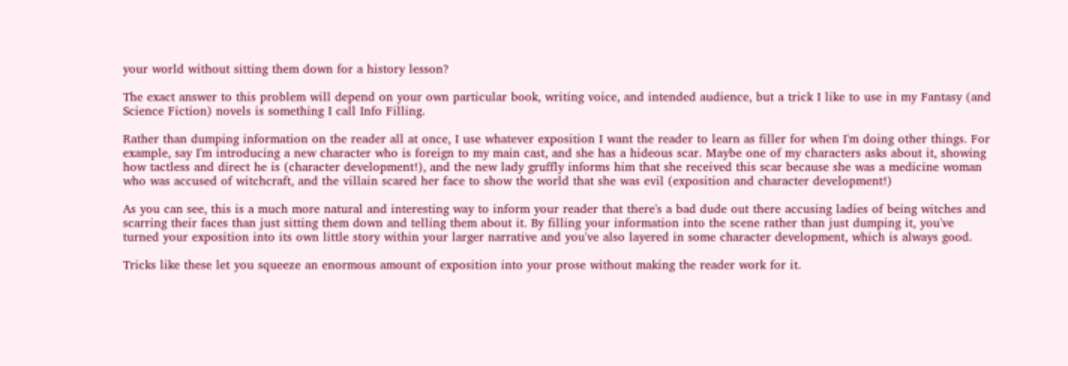your world without sitting them down for a history lesson?

The exact answer to this problem will depend on your own particular book, writing voice, and intended audience, but a trick I like to use in my Fantasy (and Science Fiction) novels is something I call Info Filling.

Rather than dumping information on the reader all at once, I use whatever exposition I want the reader to learn as filler for when I'm doing other things. For example, say I'm introducing a new character who is foreign to my main cast, and she has a hideous scar. Maybe one of my characters asks about it, showing how tactless and direct he is (character development!), and the new lady gruffly informs him that she received this scar because she was a medicine woman who was accused of witchcraft, and the villain scared her face to show the world that she was evil (exposition and character development!)

As you can see, this is a much more natural and interesting way to inform your reader that there's a bad dude out there accusing ladies of being witches and scarring their faces than just sitting them down and telling them about it. By filling your information into the scene rather than just dumping it, you've turned your exposition into its own little story within your larger narrative and you've also layered in some character development, which is always good.

Tricks like these let you squeeze an enormous amount of exposition into your prose without making the reader work for it.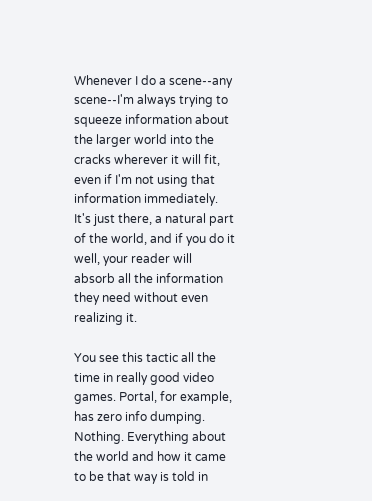Whenever I do a scene--any scene--I'm always trying to squeeze information about the larger world into the cracks wherever it will fit, even if I'm not using that information immediately. It's just there, a natural part of the world, and if you do it well, your reader will absorb all the information they need without even realizing it.

You see this tactic all the time in really good video games. Portal, for example, has zero info dumping. Nothing. Everything about the world and how it came to be that way is told in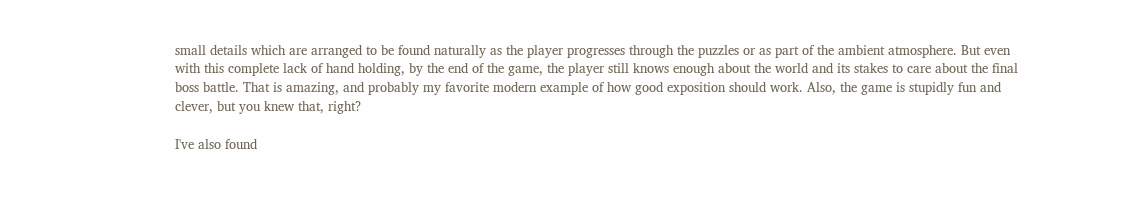small details which are arranged to be found naturally as the player progresses through the puzzles or as part of the ambient atmosphere. But even with this complete lack of hand holding, by the end of the game, the player still knows enough about the world and its stakes to care about the final boss battle. That is amazing, and probably my favorite modern example of how good exposition should work. Also, the game is stupidly fun and clever, but you knew that, right?

I've also found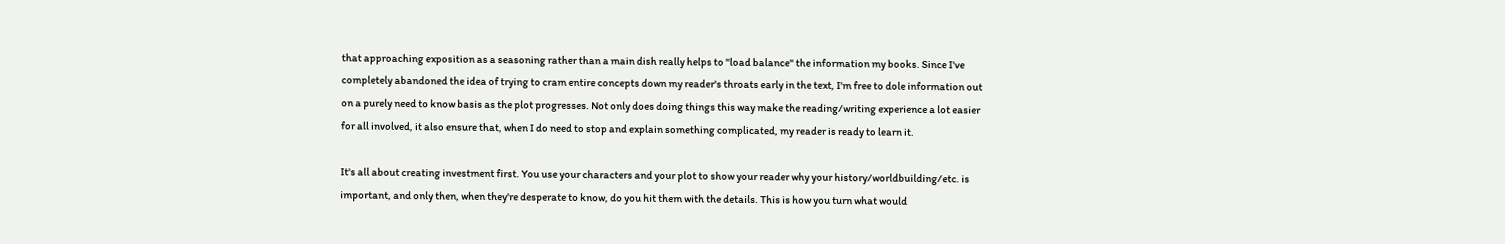that approaching exposition as a seasoning rather than a main dish really helps to "load balance" the information my books. Since I've completely abandoned the idea of trying to cram entire concepts down my reader's throats early in the text, I'm free to dole information out on a purely need to know basis as the plot progresses. Not only does doing things this way make the reading/writing experience a lot easier for all involved, it also ensure that, when I do need to stop and explain something complicated, my reader is ready to learn it.

It's all about creating investment first. You use your characters and your plot to show your reader why your history/worldbuilding/etc. is important, and only then, when they're desperate to know, do you hit them with the details. This is how you turn what would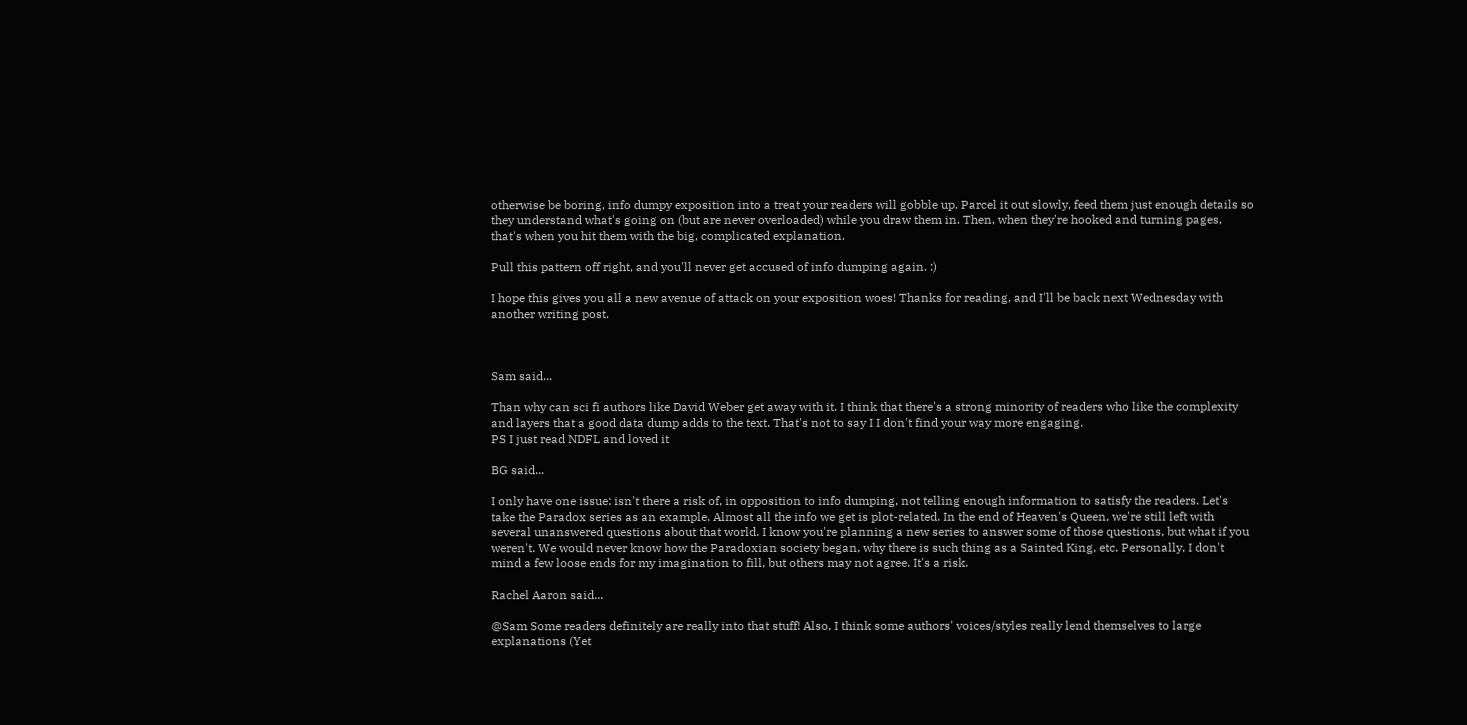otherwise be boring, info dumpy exposition into a treat your readers will gobble up. Parcel it out slowly, feed them just enough details so they understand what's going on (but are never overloaded) while you draw them in. Then, when they're hooked and turning pages, that's when you hit them with the big, complicated explanation.

Pull this pattern off right, and you'll never get accused of info dumping again. :)

I hope this gives you all a new avenue of attack on your exposition woes! Thanks for reading, and I'll be back next Wednesday with another writing post.



Sam said...

Than why can sci fi authors like David Weber get away with it. I think that there's a strong minority of readers who like the complexity and layers that a good data dump adds to the text. That's not to say I I don't find your way more engaging.
PS I just read NDFL and loved it

BG said...

I only have one issue: isn't there a risk of, in opposition to info dumping, not telling enough information to satisfy the readers. Let's take the Paradox series as an example. Almost all the info we get is plot-related. In the end of Heaven's Queen, we're still left with several unanswered questions about that world. I know you're planning a new series to answer some of those questions, but what if you weren't. We would never know how the Paradoxian society began, why there is such thing as a Sainted King, etc. Personally, I don't mind a few loose ends for my imagination to fill, but others may not agree. It's a risk.

Rachel Aaron said...

@Sam Some readers definitely are really into that stuff! Also, I think some authors' voices/styles really lend themselves to large explanations (Yet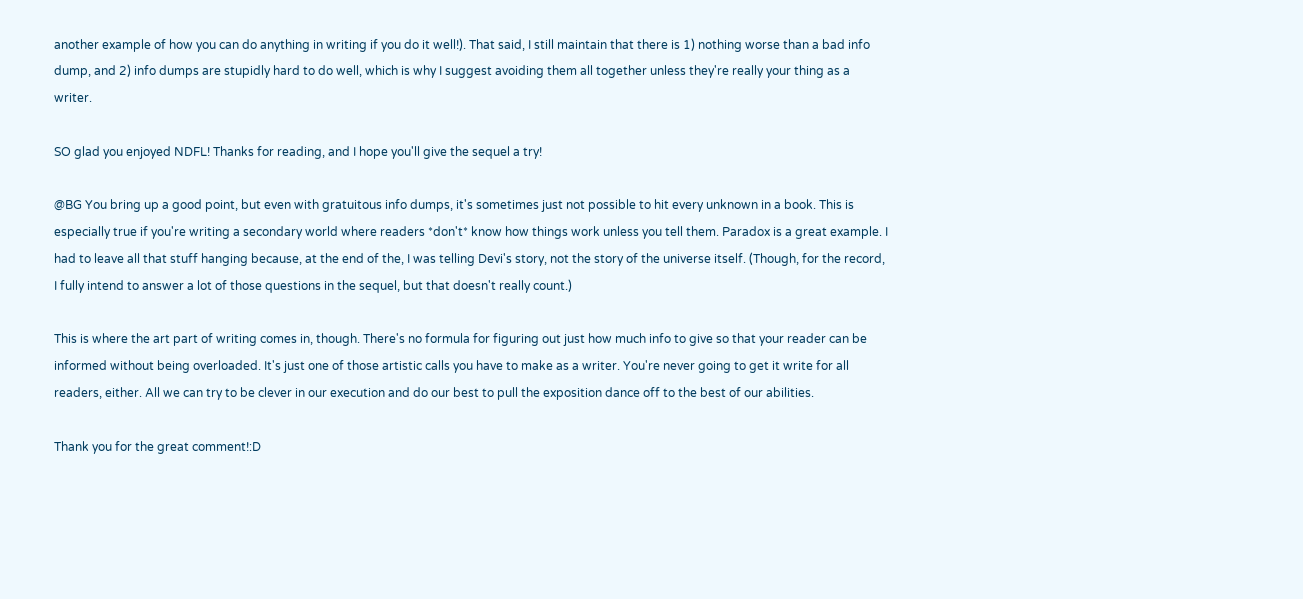another example of how you can do anything in writing if you do it well!). That said, I still maintain that there is 1) nothing worse than a bad info dump, and 2) info dumps are stupidly hard to do well, which is why I suggest avoiding them all together unless they're really your thing as a writer.

SO glad you enjoyed NDFL! Thanks for reading, and I hope you'll give the sequel a try!

@BG You bring up a good point, but even with gratuitous info dumps, it's sometimes just not possible to hit every unknown in a book. This is especially true if you're writing a secondary world where readers *don't* know how things work unless you tell them. Paradox is a great example. I had to leave all that stuff hanging because, at the end of the, I was telling Devi's story, not the story of the universe itself. (Though, for the record, I fully intend to answer a lot of those questions in the sequel, but that doesn't really count.)

This is where the art part of writing comes in, though. There's no formula for figuring out just how much info to give so that your reader can be informed without being overloaded. It's just one of those artistic calls you have to make as a writer. You're never going to get it write for all readers, either. All we can try to be clever in our execution and do our best to pull the exposition dance off to the best of our abilities.

Thank you for the great comment!:D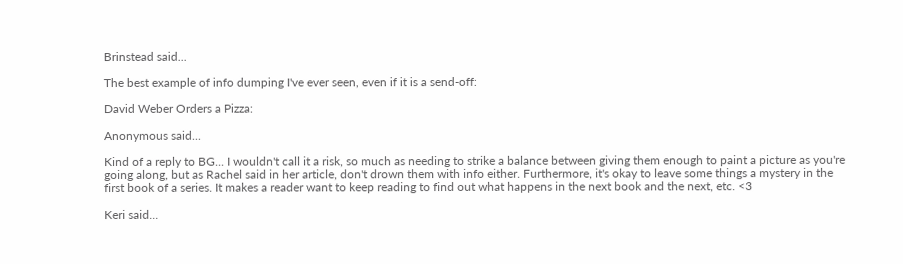Brinstead said...

The best example of info dumping I've ever seen, even if it is a send-off:

David Weber Orders a Pizza:

Anonymous said...

Kind of a reply to BG... I wouldn't call it a risk, so much as needing to strike a balance between giving them enough to paint a picture as you're going along, but as Rachel said in her article, don't drown them with info either. Furthermore, it's okay to leave some things a mystery in the first book of a series. It makes a reader want to keep reading to find out what happens in the next book and the next, etc. <3

Keri said...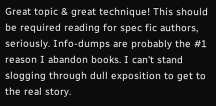Great topic & great technique! This should be required reading for spec fic authors, seriously. Info-dumps are probably the #1 reason I abandon books. I can't stand slogging through dull exposition to get to the real story.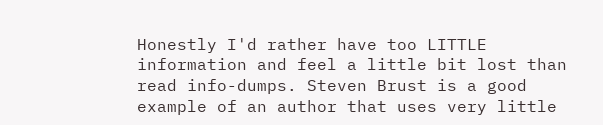Honestly I'd rather have too LITTLE information and feel a little bit lost than read info-dumps. Steven Brust is a good example of an author that uses very little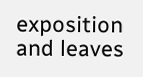exposition and leaves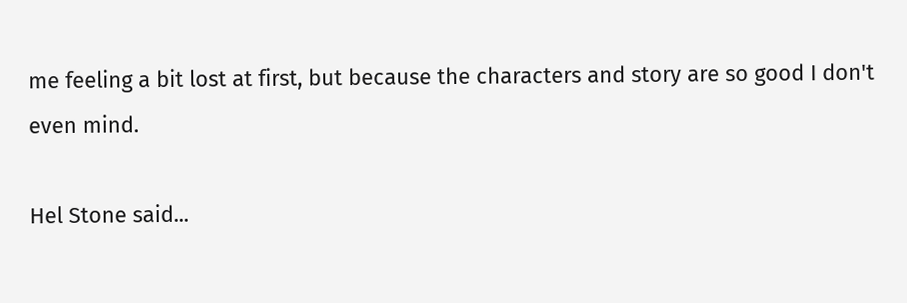me feeling a bit lost at first, but because the characters and story are so good I don't even mind.

Hel Stone said...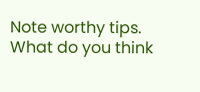Note worthy tips. What do you think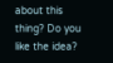about this thing? Do you like the idea?